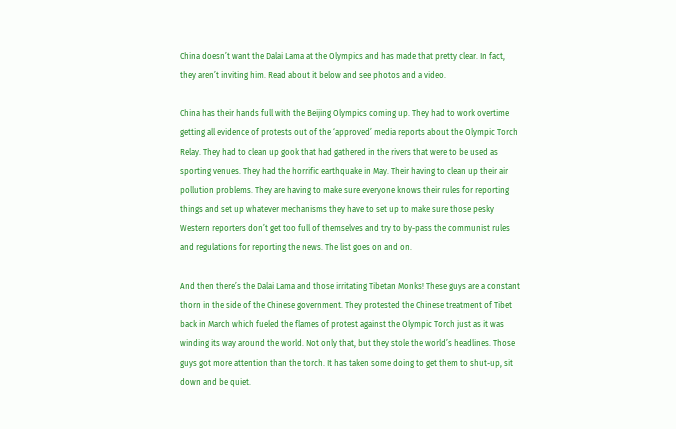China doesn’t want the Dalai Lama at the Olympics and has made that pretty clear. In fact, they aren’t inviting him. Read about it below and see photos and a video.

China has their hands full with the Beijing Olympics coming up. They had to work overtime getting all evidence of protests out of the ‘approved’ media reports about the Olympic Torch Relay. They had to clean up gook that had gathered in the rivers that were to be used as sporting venues. They had the horrific earthquake in May. Their having to clean up their air pollution problems. They are having to make sure everyone knows their rules for reporting things and set up whatever mechanisms they have to set up to make sure those pesky Western reporters don’t get too full of themselves and try to by-pass the communist rules and regulations for reporting the news. The list goes on and on.

And then there’s the Dalai Lama and those irritating Tibetan Monks! These guys are a constant thorn in the side of the Chinese government. They protested the Chinese treatment of Tibet back in March which fueled the flames of protest against the Olympic Torch just as it was winding its way around the world. Not only that, but they stole the world’s headlines. Those guys got more attention than the torch. It has taken some doing to get them to shut-up, sit down and be quiet.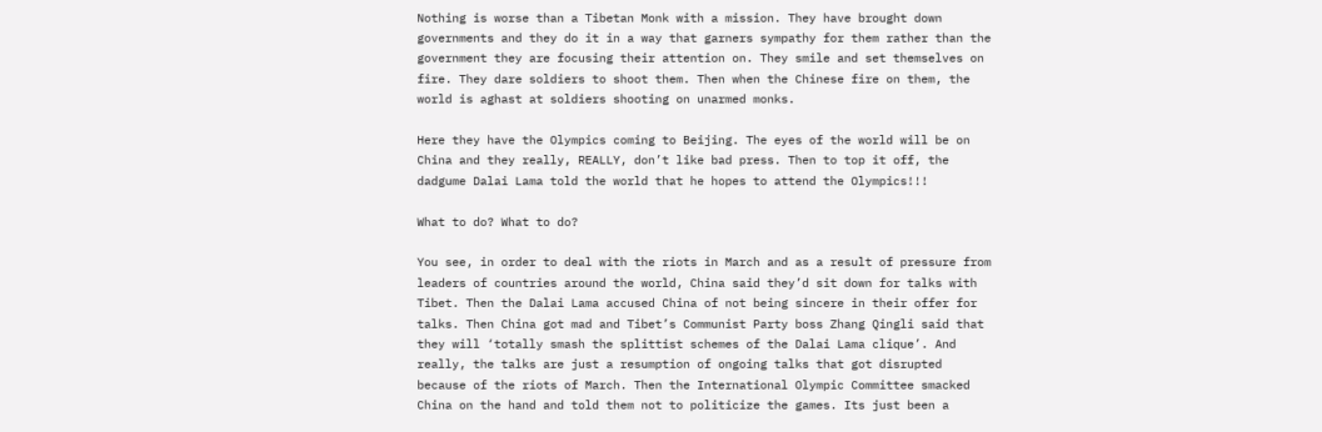Nothing is worse than a Tibetan Monk with a mission. They have brought down governments and they do it in a way that garners sympathy for them rather than the government they are focusing their attention on. They smile and set themselves on fire. They dare soldiers to shoot them. Then when the Chinese fire on them, the world is aghast at soldiers shooting on unarmed monks.

Here they have the Olympics coming to Beijing. The eyes of the world will be on China and they really, REALLY, don’t like bad press. Then to top it off, the dadgume Dalai Lama told the world that he hopes to attend the Olympics!!!

What to do? What to do?

You see, in order to deal with the riots in March and as a result of pressure from leaders of countries around the world, China said they’d sit down for talks with Tibet. Then the Dalai Lama accused China of not being sincere in their offer for talks. Then China got mad and Tibet’s Communist Party boss Zhang Qingli said that they will ‘totally smash the splittist schemes of the Dalai Lama clique’. And really, the talks are just a resumption of ongoing talks that got disrupted because of the riots of March. Then the International Olympic Committee smacked China on the hand and told them not to politicize the games. Its just been a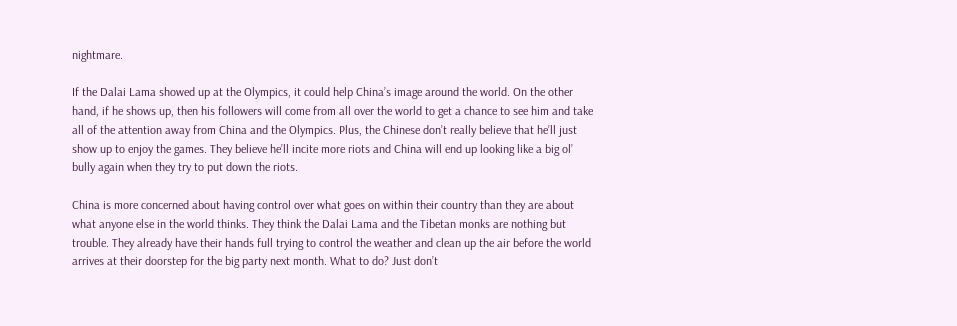nightmare.

If the Dalai Lama showed up at the Olympics, it could help China’s image around the world. On the other hand, if he shows up, then his followers will come from all over the world to get a chance to see him and take all of the attention away from China and the Olympics. Plus, the Chinese don’t really believe that he’ll just show up to enjoy the games. They believe he’ll incite more riots and China will end up looking like a big ol’ bully again when they try to put down the riots.

China is more concerned about having control over what goes on within their country than they are about what anyone else in the world thinks. They think the Dalai Lama and the Tibetan monks are nothing but trouble. They already have their hands full trying to control the weather and clean up the air before the world arrives at their doorstep for the big party next month. What to do? Just don’t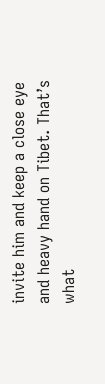invite him and keep a close eye and heavy hand on Tibet. That’s what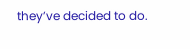they’ve decided to do.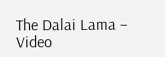The Dalai Lama – Video